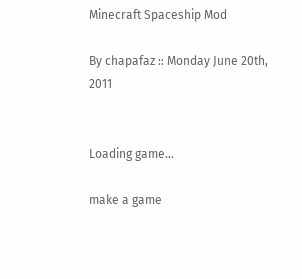Minecraft Spaceship Mod

By chapafaz :: Monday June 20th, 2011


Loading game...

make a game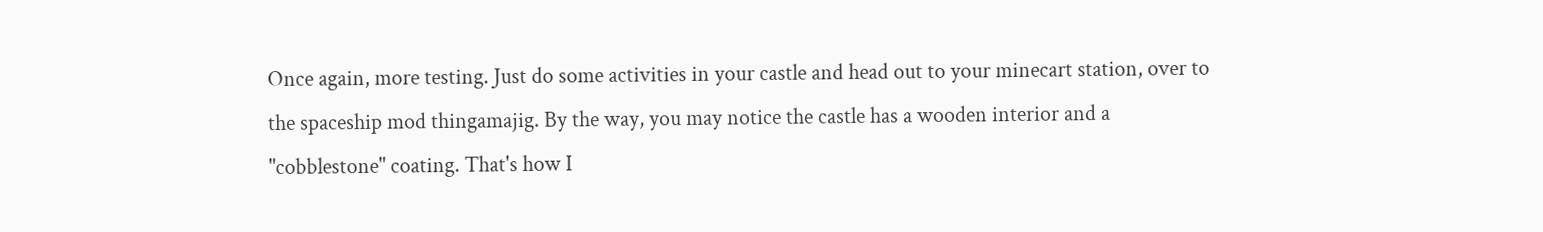Once again, more testing. Just do some activities in your castle and head out to your minecart station, over to the spaceship mod thingamajig. By the way, you may notice the castle has a wooden interior and a "cobblestone" coating. That's how I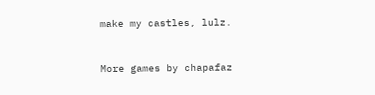make my castles, lulz.


More games by chapafaz